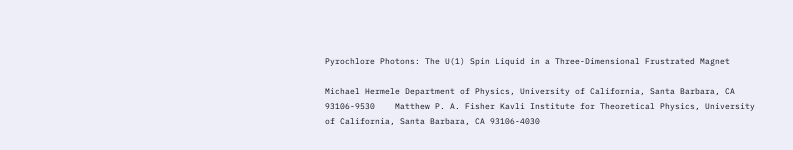Pyrochlore Photons: The U(1) Spin Liquid in a Three-Dimensional Frustrated Magnet

Michael Hermele Department of Physics, University of California, Santa Barbara, CA 93106-9530    Matthew P. A. Fisher Kavli Institute for Theoretical Physics, University of California, Santa Barbara, CA 93106-4030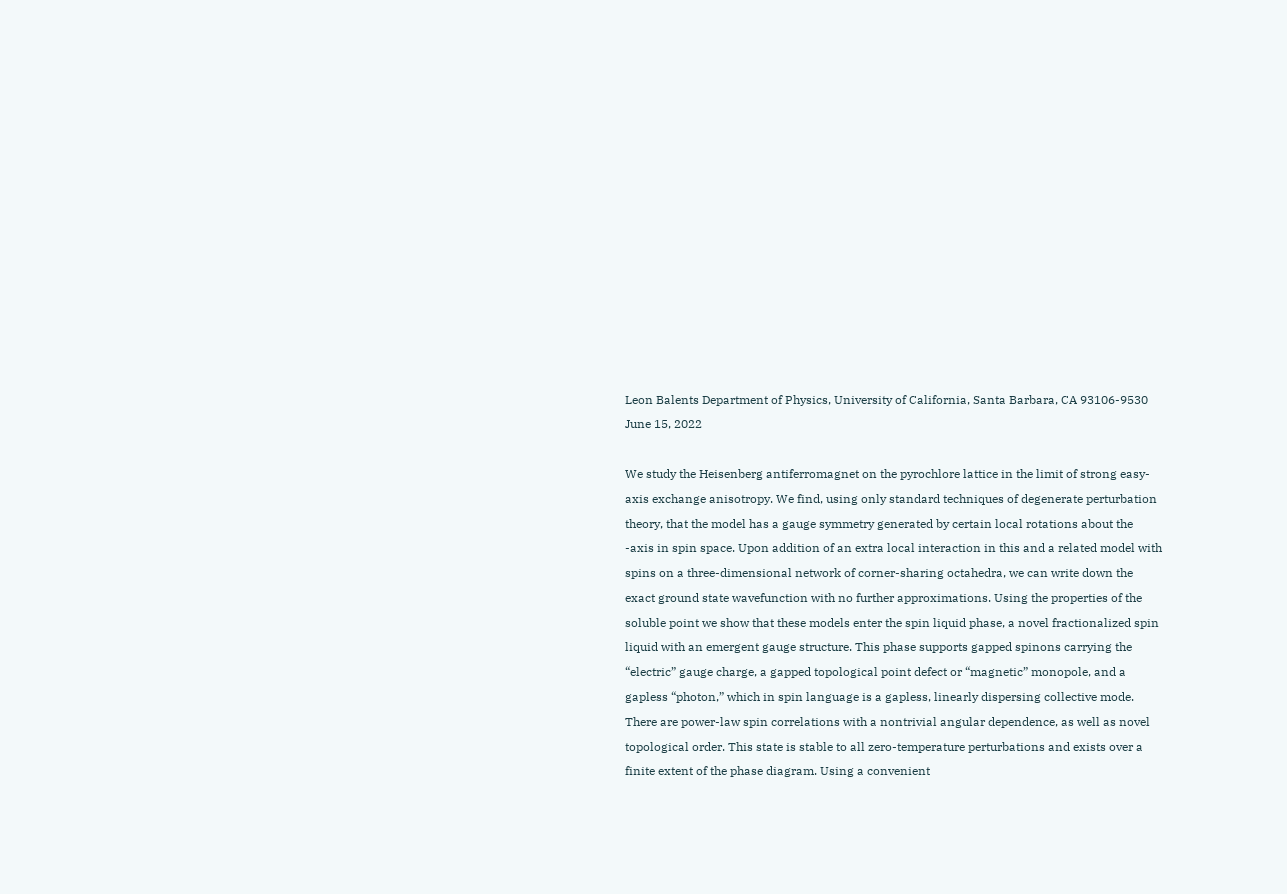Leon Balents Department of Physics, University of California, Santa Barbara, CA 93106-9530
June 15, 2022

We study the Heisenberg antiferromagnet on the pyrochlore lattice in the limit of strong easy-axis exchange anisotropy. We find, using only standard techniques of degenerate perturbation theory, that the model has a gauge symmetry generated by certain local rotations about the -axis in spin space. Upon addition of an extra local interaction in this and a related model with spins on a three-dimensional network of corner-sharing octahedra, we can write down the exact ground state wavefunction with no further approximations. Using the properties of the soluble point we show that these models enter the spin liquid phase, a novel fractionalized spin liquid with an emergent gauge structure. This phase supports gapped spinons carrying the “electric” gauge charge, a gapped topological point defect or “magnetic” monopole, and a gapless “photon,” which in spin language is a gapless, linearly dispersing collective mode. There are power-law spin correlations with a nontrivial angular dependence, as well as novel topological order. This state is stable to all zero-temperature perturbations and exists over a finite extent of the phase diagram. Using a convenient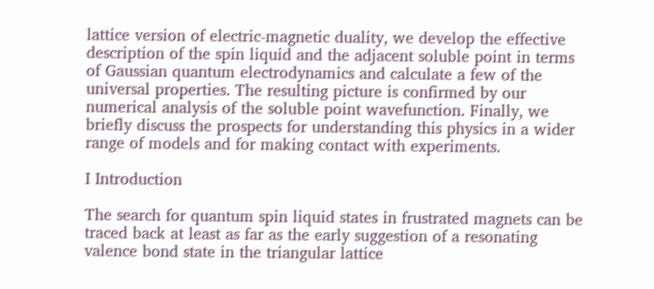lattice version of electric-magnetic duality, we develop the effective description of the spin liquid and the adjacent soluble point in terms of Gaussian quantum electrodynamics and calculate a few of the universal properties. The resulting picture is confirmed by our numerical analysis of the soluble point wavefunction. Finally, we briefly discuss the prospects for understanding this physics in a wider range of models and for making contact with experiments.

I Introduction

The search for quantum spin liquid states in frustrated magnets can be traced back at least as far as the early suggestion of a resonating valence bond state in the triangular lattice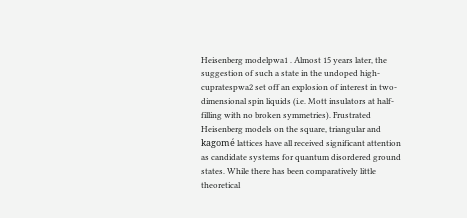Heisenberg modelpwa1 . Almost 15 years later, the suggestion of such a state in the undoped high- cupratespwa2 set off an explosion of interest in two-dimensional spin liquids (i.e. Mott insulators at half-filling with no broken symmetries). Frustrated Heisenberg models on the square, triangular and kagomé lattices have all received significant attention as candidate systems for quantum disordered ground states. While there has been comparatively little theoretical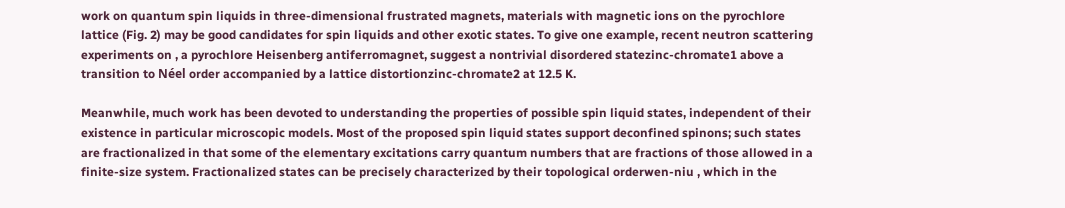work on quantum spin liquids in three-dimensional frustrated magnets, materials with magnetic ions on the pyrochlore lattice (Fig. 2) may be good candidates for spin liquids and other exotic states. To give one example, recent neutron scattering experiments on , a pyrochlore Heisenberg antiferromagnet, suggest a nontrivial disordered statezinc-chromate1 above a transition to Néel order accompanied by a lattice distortionzinc-chromate2 at 12.5 K.

Meanwhile, much work has been devoted to understanding the properties of possible spin liquid states, independent of their existence in particular microscopic models. Most of the proposed spin liquid states support deconfined spinons; such states are fractionalized in that some of the elementary excitations carry quantum numbers that are fractions of those allowed in a finite-size system. Fractionalized states can be precisely characterized by their topological orderwen-niu , which in the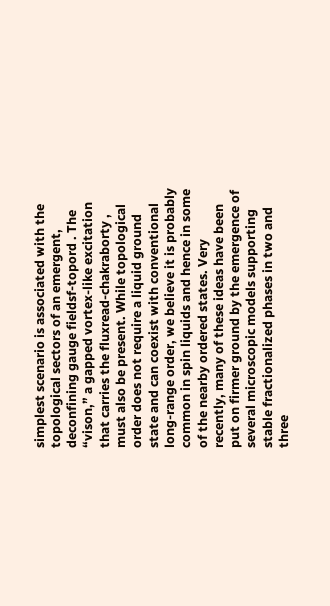simplest scenario is associated with the topological sectors of an emergent, deconfining gauge fieldsf-topord . The “vison,” a gapped vortex-like excitation that carries the fluxread-chakraborty , must also be present. While topological order does not require a liquid ground state and can coexist with conventional long-range order, we believe it is probably common in spin liquids and hence in some of the nearby ordered states. Very recently, many of these ideas have been put on firmer ground by the emergence of several microscopic models supporting stable fractionalized phases in two and three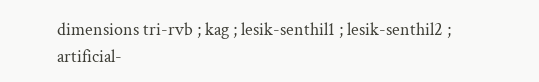dimensions tri-rvb ; kag ; lesik-senthil1 ; lesik-senthil2 ; artificial-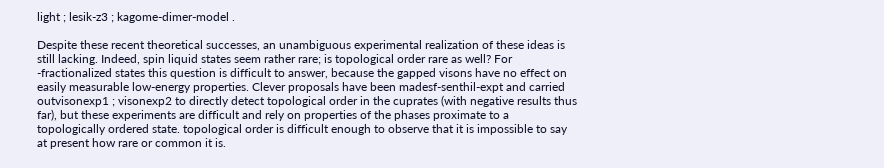light ; lesik-z3 ; kagome-dimer-model .

Despite these recent theoretical successes, an unambiguous experimental realization of these ideas is still lacking. Indeed, spin liquid states seem rather rare; is topological order rare as well? For -fractionalized states this question is difficult to answer, because the gapped visons have no effect on easily measurable low-energy properties. Clever proposals have been madesf-senthil-expt and carried outvisonexp1 ; visonexp2 to directly detect topological order in the cuprates (with negative results thus far), but these experiments are difficult and rely on properties of the phases proximate to a topologically ordered state. topological order is difficult enough to observe that it is impossible to say at present how rare or common it is.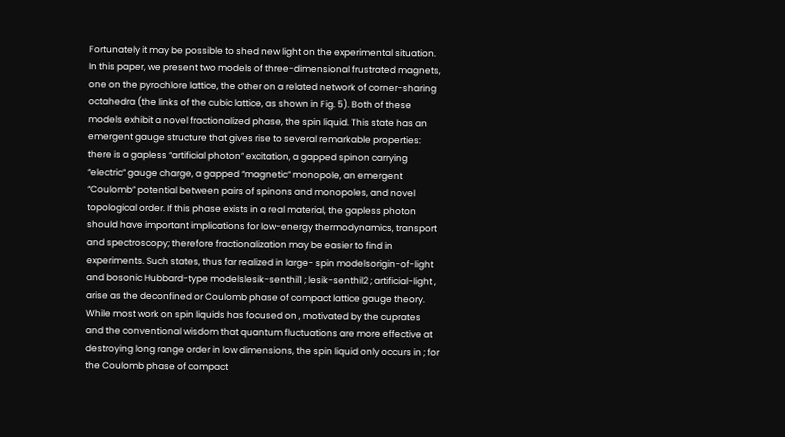Fortunately it may be possible to shed new light on the experimental situation. In this paper, we present two models of three-dimensional frustrated magnets, one on the pyrochlore lattice, the other on a related network of corner-sharing octahedra (the links of the cubic lattice, as shown in Fig. 5). Both of these models exhibit a novel fractionalized phase, the spin liquid. This state has an emergent gauge structure that gives rise to several remarkable properties: there is a gapless “artificial photon” excitation, a gapped spinon carrying “electric” gauge charge, a gapped “magnetic” monopole, an emergent “Coulomb” potential between pairs of spinons and monopoles, and novel topological order. If this phase exists in a real material, the gapless photon should have important implications for low-energy thermodynamics, transport and spectroscopy; therefore fractionalization may be easier to find in experiments. Such states, thus far realized in large- spin modelsorigin-of-light and bosonic Hubbard-type modelslesik-senthil1 ; lesik-senthil2 ; artificial-light , arise as the deconfined or Coulomb phase of compact lattice gauge theory. While most work on spin liquids has focused on , motivated by the cuprates and the conventional wisdom that quantum fluctuations are more effective at destroying long range order in low dimensions, the spin liquid only occurs in ; for the Coulomb phase of compact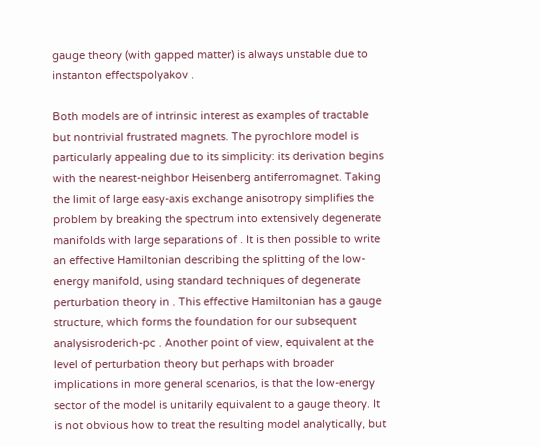gauge theory (with gapped matter) is always unstable due to instanton effectspolyakov .

Both models are of intrinsic interest as examples of tractable but nontrivial frustrated magnets. The pyrochlore model is particularly appealing due to its simplicity: its derivation begins with the nearest-neighbor Heisenberg antiferromagnet. Taking the limit of large easy-axis exchange anisotropy simplifies the problem by breaking the spectrum into extensively degenerate manifolds with large separations of . It is then possible to write an effective Hamiltonian describing the splitting of the low-energy manifold, using standard techniques of degenerate perturbation theory in . This effective Hamiltonian has a gauge structure, which forms the foundation for our subsequent analysisroderich-pc . Another point of view, equivalent at the level of perturbation theory but perhaps with broader implications in more general scenarios, is that the low-energy sector of the model is unitarily equivalent to a gauge theory. It is not obvious how to treat the resulting model analytically, but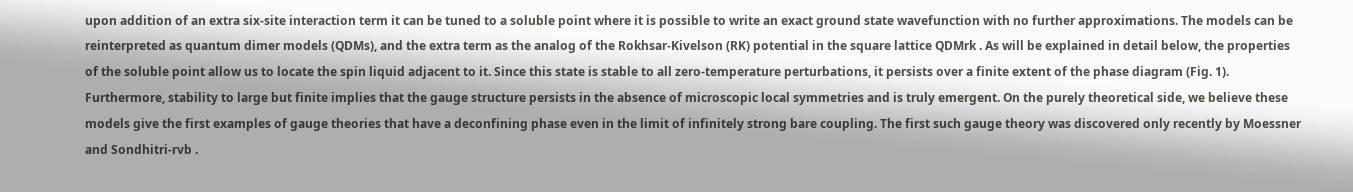upon addition of an extra six-site interaction term it can be tuned to a soluble point where it is possible to write an exact ground state wavefunction with no further approximations. The models can be reinterpreted as quantum dimer models (QDMs), and the extra term as the analog of the Rokhsar-Kivelson (RK) potential in the square lattice QDMrk . As will be explained in detail below, the properties of the soluble point allow us to locate the spin liquid adjacent to it. Since this state is stable to all zero-temperature perturbations, it persists over a finite extent of the phase diagram (Fig. 1). Furthermore, stability to large but finite implies that the gauge structure persists in the absence of microscopic local symmetries and is truly emergent. On the purely theoretical side, we believe these models give the first examples of gauge theories that have a deconfining phase even in the limit of infinitely strong bare coupling. The first such gauge theory was discovered only recently by Moessner and Sondhitri-rvb .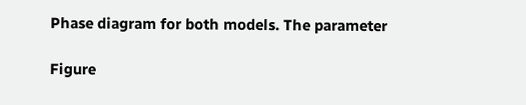Phase diagram for both models. The parameter

Figure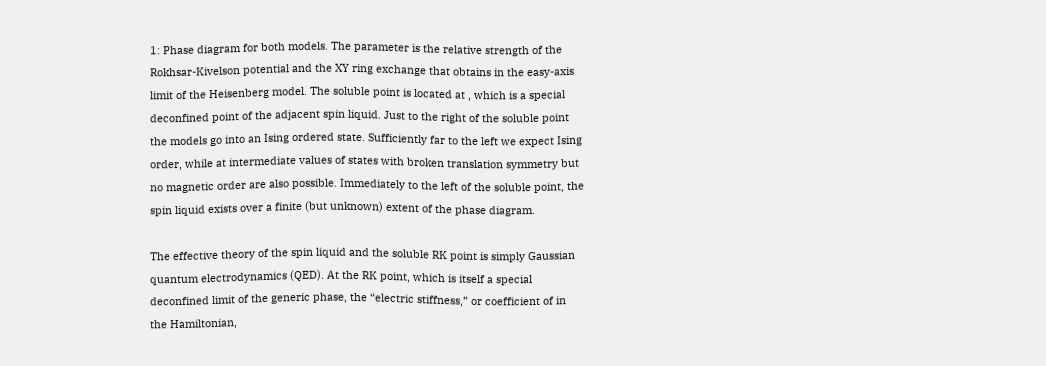1: Phase diagram for both models. The parameter is the relative strength of the Rokhsar-Kivelson potential and the XY ring exchange that obtains in the easy-axis limit of the Heisenberg model. The soluble point is located at , which is a special deconfined point of the adjacent spin liquid. Just to the right of the soluble point the models go into an Ising ordered state. Sufficiently far to the left we expect Ising order, while at intermediate values of states with broken translation symmetry but no magnetic order are also possible. Immediately to the left of the soluble point, the spin liquid exists over a finite (but unknown) extent of the phase diagram.

The effective theory of the spin liquid and the soluble RK point is simply Gaussian quantum electrodynamics (QED). At the RK point, which is itself a special deconfined limit of the generic phase, the “electric stiffness,” or coefficient of in the Hamiltonian,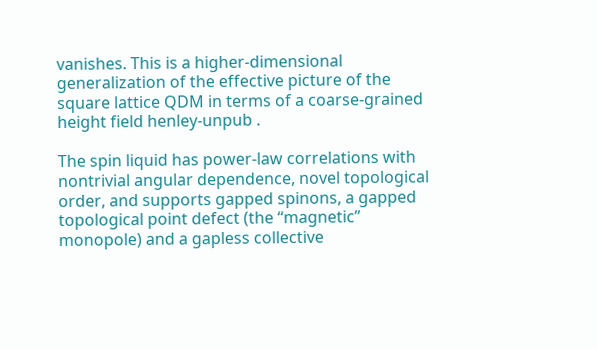vanishes. This is a higher-dimensional generalization of the effective picture of the square lattice QDM in terms of a coarse-grained height field henley-unpub .

The spin liquid has power-law correlations with nontrivial angular dependence, novel topological order, and supports gapped spinons, a gapped topological point defect (the “magnetic” monopole) and a gapless collective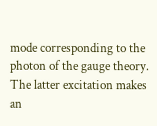mode corresponding to the photon of the gauge theory. The latter excitation makes an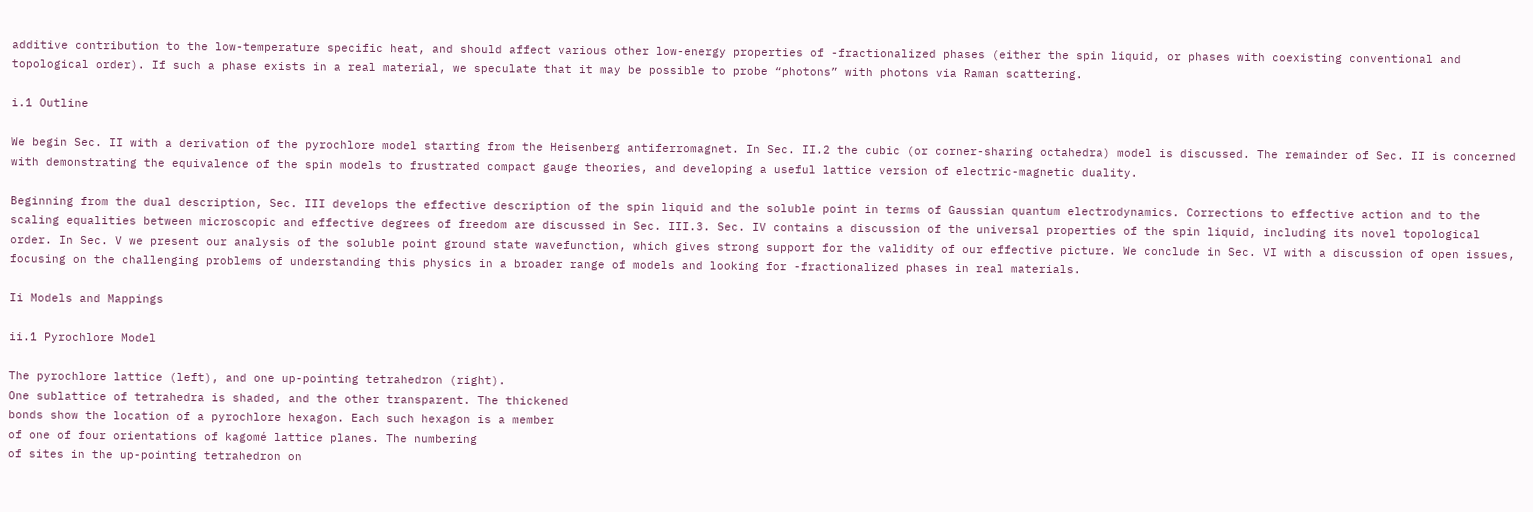additive contribution to the low-temperature specific heat, and should affect various other low-energy properties of -fractionalized phases (either the spin liquid, or phases with coexisting conventional and topological order). If such a phase exists in a real material, we speculate that it may be possible to probe “photons” with photons via Raman scattering.

i.1 Outline

We begin Sec. II with a derivation of the pyrochlore model starting from the Heisenberg antiferromagnet. In Sec. II.2 the cubic (or corner-sharing octahedra) model is discussed. The remainder of Sec. II is concerned with demonstrating the equivalence of the spin models to frustrated compact gauge theories, and developing a useful lattice version of electric-magnetic duality.

Beginning from the dual description, Sec. III develops the effective description of the spin liquid and the soluble point in terms of Gaussian quantum electrodynamics. Corrections to effective action and to the scaling equalities between microscopic and effective degrees of freedom are discussed in Sec. III.3. Sec. IV contains a discussion of the universal properties of the spin liquid, including its novel topological order. In Sec. V we present our analysis of the soluble point ground state wavefunction, which gives strong support for the validity of our effective picture. We conclude in Sec. VI with a discussion of open issues, focusing on the challenging problems of understanding this physics in a broader range of models and looking for -fractionalized phases in real materials.

Ii Models and Mappings

ii.1 Pyrochlore Model

The pyrochlore lattice (left), and one up-pointing tetrahedron (right).
One sublattice of tetrahedra is shaded, and the other transparent. The thickened
bonds show the location of a pyrochlore hexagon. Each such hexagon is a member
of one of four orientations of kagomé lattice planes. The numbering
of sites in the up-pointing tetrahedron on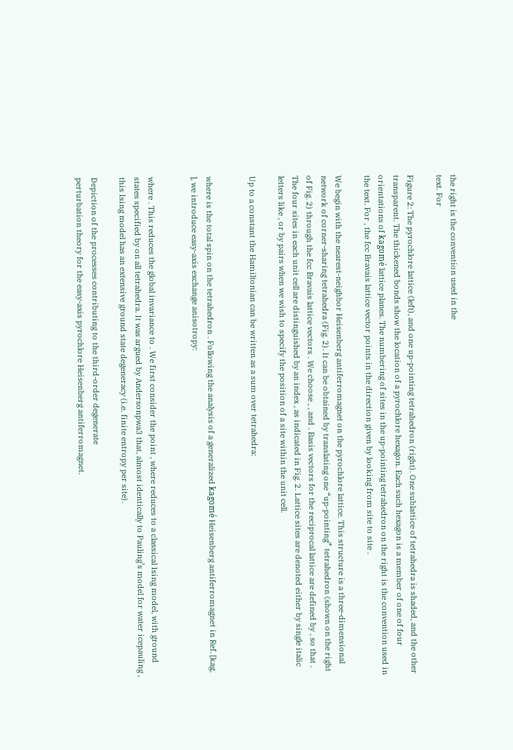the right is the convention used in the
text. For

Figure 2: The pyrochlore lattice (left), and one up-pointing tetrahedron (right). One sublattice of tetrahedra is shaded, and the other transparent. The thickened bonds show the location of a pyrochlore hexagon. Each such hexagon is a member of one of four orientations of kagomé lattice planes. The numbering of sites in the up-pointing tetrahedron on the right is the convention used in the text. For , the fcc Bravais lattice vector points in the direction given by looking from site to site .

We begin with the nearest-neighbor Heisenberg antiferromagnet on the pyrochlore lattice. This structure is a three-dimensional network of corner-sharing tetrahedra (Fig. 2). It can be obtained by translating one “up-pointing” tetrahedron (shown on the right of Fig. 2) through the fcc Bravais lattice vectors . We choose , , and . Basis vectors for the reciprocal lattice are defined by , so that . The four sites in each unit cell are distinguished by an index , as indicated in Fig. 2. Lattice sites are denoted either by single italic letters like , or by pairs when we wish to specify the position of a site within the unit cell.

Up to a constant the Hamiltonian can be written as a sum over tetrahedra:


where is the total spin on the tetrahedron . Following the analysis of a generalized kagomé Heisenberg antiferromagnet in Ref. [kag, ], we introduce easy-axis exchange anisotropy:


where . This reduces the global invariance to . We first consider the point , where reduces to a classical Ising model, with ground states specified by on all tetrahedra. It was argued by Andersonpwa3 that, almost identically to Pauling’s model for water icepauling , this Ising model has an extensive ground state degeneracy (i.e. finite entropy per site).

Depiction of the processes contributing to the third-order degenerate
perturbation theory for the easy-axis pyrochlore Heisenberg antiferromagnet.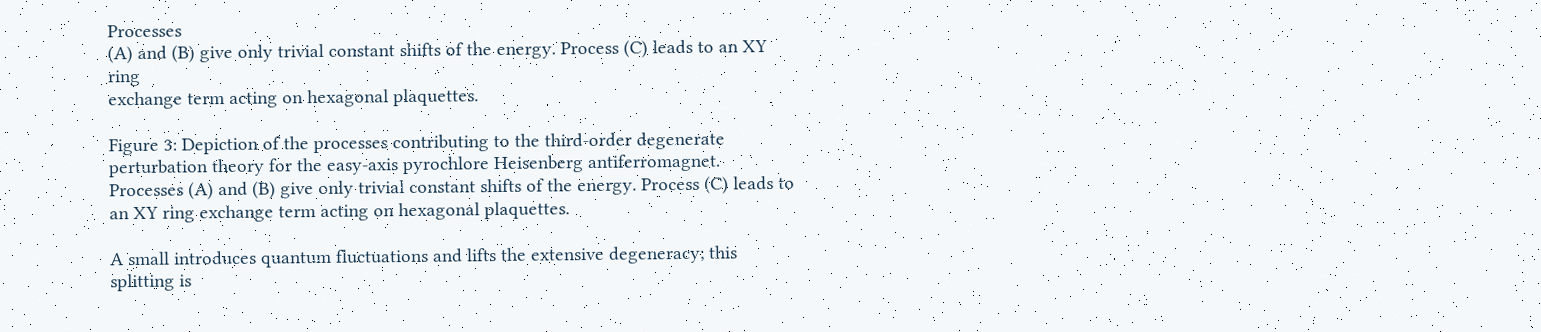Processes
(A) and (B) give only trivial constant shifts of the energy. Process (C) leads to an XY ring
exchange term acting on hexagonal plaquettes.

Figure 3: Depiction of the processes contributing to the third-order degenerate perturbation theory for the easy-axis pyrochlore Heisenberg antiferromagnet. Processes (A) and (B) give only trivial constant shifts of the energy. Process (C) leads to an XY ring exchange term acting on hexagonal plaquettes.

A small introduces quantum fluctuations and lifts the extensive degeneracy; this splitting is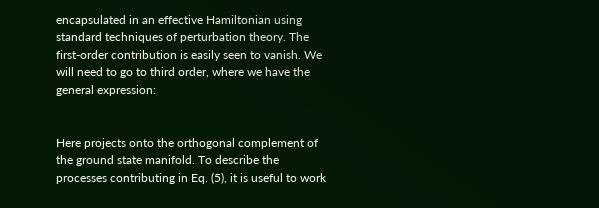encapsulated in an effective Hamiltonian using standard techniques of perturbation theory. The first-order contribution is easily seen to vanish. We will need to go to third order, where we have the general expression:


Here projects onto the orthogonal complement of the ground state manifold. To describe the processes contributing in Eq. (5), it is useful to work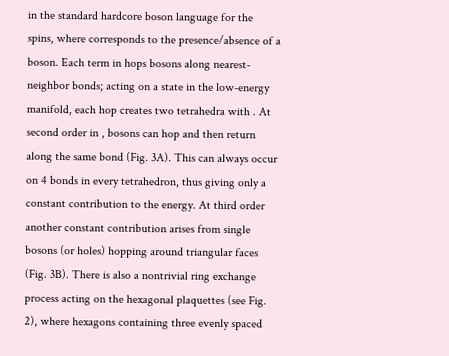in the standard hardcore boson language for the spins, where corresponds to the presence/absence of a boson. Each term in hops bosons along nearest-neighbor bonds; acting on a state in the low-energy manifold, each hop creates two tetrahedra with . At second order in , bosons can hop and then return along the same bond (Fig. 3A). This can always occur on 4 bonds in every tetrahedron, thus giving only a constant contribution to the energy. At third order another constant contribution arises from single bosons (or holes) hopping around triangular faces (Fig. 3B). There is also a nontrivial ring exchange process acting on the hexagonal plaquettes (see Fig. 2), where hexagons containing three evenly spaced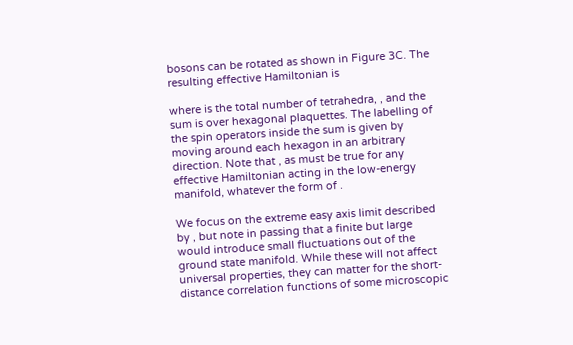bosons can be rotated as shown in Figure 3C. The resulting effective Hamiltonian is

where is the total number of tetrahedra, , and the sum is over hexagonal plaquettes. The labelling of the spin operators inside the sum is given by moving around each hexagon in an arbitrary direction. Note that , as must be true for any effective Hamiltonian acting in the low-energy manifold, whatever the form of .

We focus on the extreme easy axis limit described by , but note in passing that a finite but large would introduce small fluctuations out of the ground state manifold. While these will not affect universal properties, they can matter for the short-distance correlation functions of some microscopic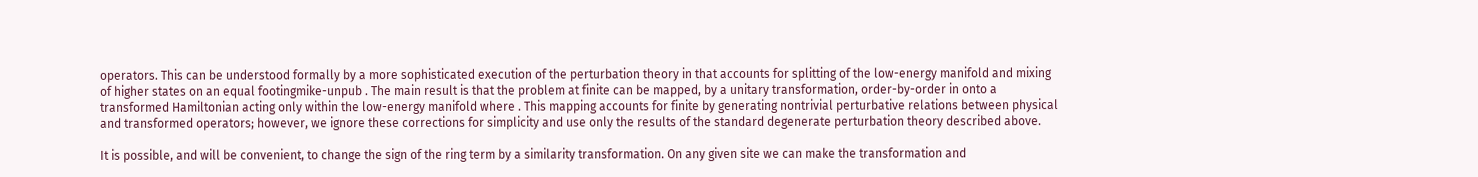operators. This can be understood formally by a more sophisticated execution of the perturbation theory in that accounts for splitting of the low-energy manifold and mixing of higher states on an equal footingmike-unpub . The main result is that the problem at finite can be mapped, by a unitary transformation, order-by-order in onto a transformed Hamiltonian acting only within the low-energy manifold where . This mapping accounts for finite by generating nontrivial perturbative relations between physical and transformed operators; however, we ignore these corrections for simplicity and use only the results of the standard degenerate perturbation theory described above.

It is possible, and will be convenient, to change the sign of the ring term by a similarity transformation. On any given site we can make the transformation and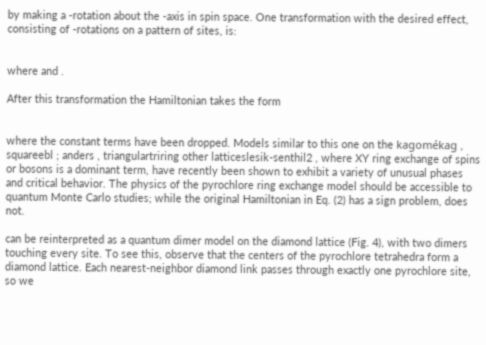by making a -rotation about the -axis in spin space. One transformation with the desired effect, consisting of -rotations on a pattern of sites, is:


where and .

After this transformation the Hamiltonian takes the form


where the constant terms have been dropped. Models similar to this one on the kagomékag , squareebl ; anders , triangulartriring other latticeslesik-senthil2 , where XY ring exchange of spins or bosons is a dominant term, have recently been shown to exhibit a variety of unusual phases and critical behavior. The physics of the pyrochlore ring exchange model should be accessible to quantum Monte Carlo studies; while the original Hamiltonian in Eq. (2) has a sign problem, does not.

can be reinterpreted as a quantum dimer model on the diamond lattice (Fig. 4), with two dimers touching every site. To see this, observe that the centers of the pyrochlore tetrahedra form a diamond lattice. Each nearest-neighbor diamond link passes through exactly one pyrochlore site, so we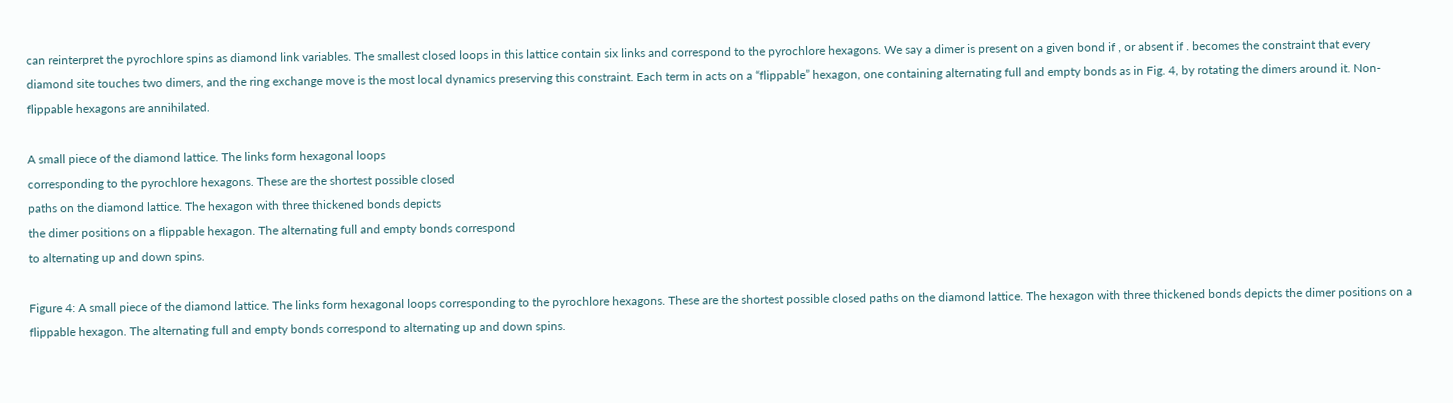can reinterpret the pyrochlore spins as diamond link variables. The smallest closed loops in this lattice contain six links and correspond to the pyrochlore hexagons. We say a dimer is present on a given bond if , or absent if . becomes the constraint that every diamond site touches two dimers, and the ring exchange move is the most local dynamics preserving this constraint. Each term in acts on a “flippable” hexagon, one containing alternating full and empty bonds as in Fig. 4, by rotating the dimers around it. Non-flippable hexagons are annihilated.

A small piece of the diamond lattice. The links form hexagonal loops
corresponding to the pyrochlore hexagons. These are the shortest possible closed
paths on the diamond lattice. The hexagon with three thickened bonds depicts
the dimer positions on a flippable hexagon. The alternating full and empty bonds correspond
to alternating up and down spins.

Figure 4: A small piece of the diamond lattice. The links form hexagonal loops corresponding to the pyrochlore hexagons. These are the shortest possible closed paths on the diamond lattice. The hexagon with three thickened bonds depicts the dimer positions on a flippable hexagon. The alternating full and empty bonds correspond to alternating up and down spins.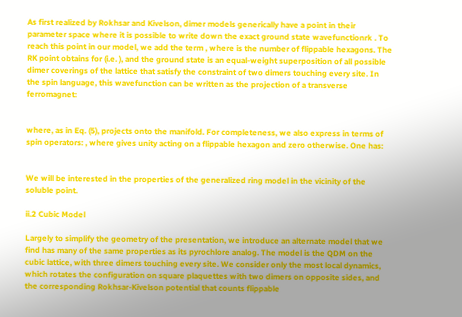As first realized by Rokhsar and Kivelson, dimer models generically have a point in their parameter space where it is possible to write down the exact ground state wavefunctionrk . To reach this point in our model, we add the term , where is the number of flippable hexagons. The RK point obtains for (i.e. ), and the ground state is an equal-weight superposition of all possible dimer coverings of the lattice that satisfy the constraint of two dimers touching every site. In the spin language, this wavefunction can be written as the projection of a transverse ferromagnet:


where, as in Eq. (5), projects onto the manifold. For completeness, we also express in terms of spin operators: , where gives unity acting on a flippable hexagon and zero otherwise. One has:


We will be interested in the properties of the generalized ring model in the vicinity of the soluble point.

ii.2 Cubic Model

Largely to simplify the geometry of the presentation, we introduce an alternate model that we find has many of the same properties as its pyrochlore analog. The model is the QDM on the cubic lattice, with three dimers touching every site. We consider only the most local dynamics, which rotates the configuration on square plaquettes with two dimers on opposite sides, and the corresponding Rokhsar-Kivelson potential that counts flippable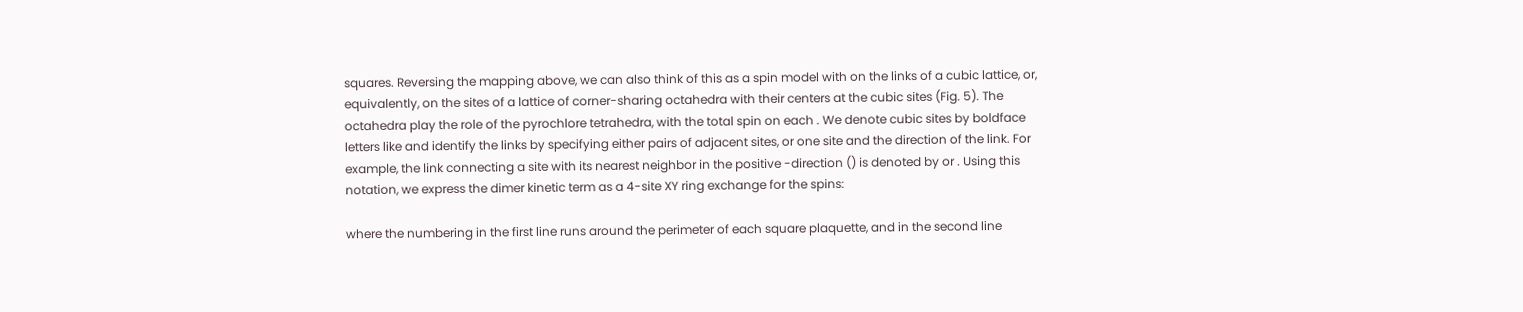squares. Reversing the mapping above, we can also think of this as a spin model with on the links of a cubic lattice, or, equivalently, on the sites of a lattice of corner-sharing octahedra with their centers at the cubic sites (Fig. 5). The octahedra play the role of the pyrochlore tetrahedra, with the total spin on each . We denote cubic sites by boldface letters like and identify the links by specifying either pairs of adjacent sites, or one site and the direction of the link. For example, the link connecting a site with its nearest neighbor in the positive -direction () is denoted by or . Using this notation, we express the dimer kinetic term as a 4-site XY ring exchange for the spins:

where the numbering in the first line runs around the perimeter of each square plaquette, and in the second line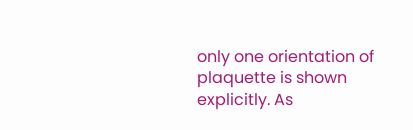only one orientation of plaquette is shown explicitly. As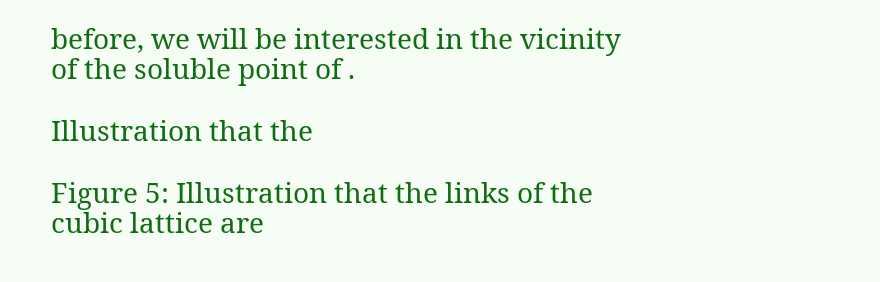before, we will be interested in the vicinity of the soluble point of .

Illustration that the

Figure 5: Illustration that the links of the cubic lattice are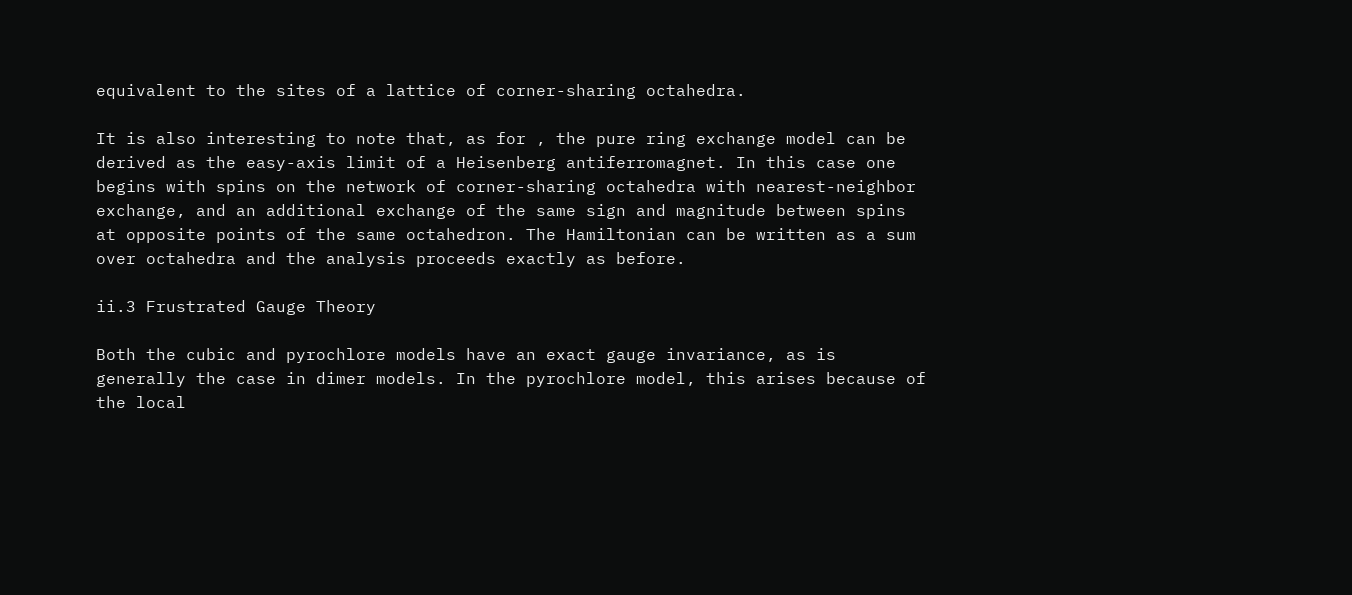equivalent to the sites of a lattice of corner-sharing octahedra.

It is also interesting to note that, as for , the pure ring exchange model can be derived as the easy-axis limit of a Heisenberg antiferromagnet. In this case one begins with spins on the network of corner-sharing octahedra with nearest-neighbor exchange, and an additional exchange of the same sign and magnitude between spins at opposite points of the same octahedron. The Hamiltonian can be written as a sum over octahedra and the analysis proceeds exactly as before.

ii.3 Frustrated Gauge Theory

Both the cubic and pyrochlore models have an exact gauge invariance, as is generally the case in dimer models. In the pyrochlore model, this arises because of the local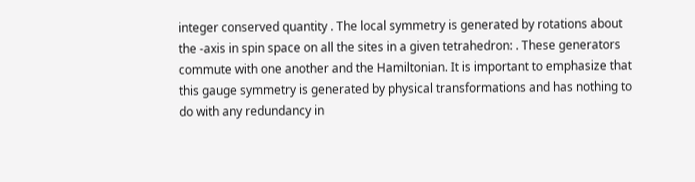integer conserved quantity . The local symmetry is generated by rotations about the -axis in spin space on all the sites in a given tetrahedron: . These generators commute with one another and the Hamiltonian. It is important to emphasize that this gauge symmetry is generated by physical transformations and has nothing to do with any redundancy in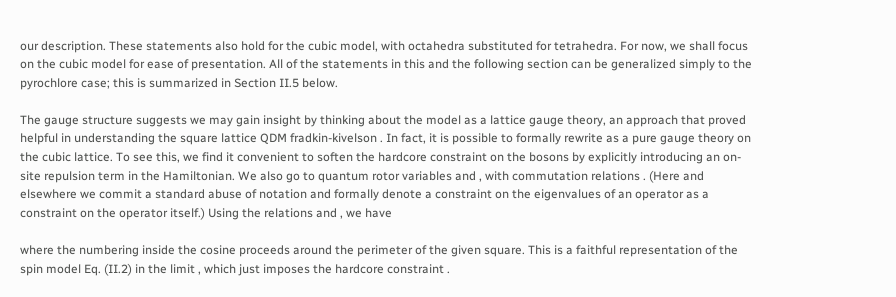our description. These statements also hold for the cubic model, with octahedra substituted for tetrahedra. For now, we shall focus on the cubic model for ease of presentation. All of the statements in this and the following section can be generalized simply to the pyrochlore case; this is summarized in Section II.5 below.

The gauge structure suggests we may gain insight by thinking about the model as a lattice gauge theory, an approach that proved helpful in understanding the square lattice QDM fradkin-kivelson . In fact, it is possible to formally rewrite as a pure gauge theory on the cubic lattice. To see this, we find it convenient to soften the hardcore constraint on the bosons by explicitly introducing an on-site repulsion term in the Hamiltonian. We also go to quantum rotor variables and , with commutation relations . (Here and elsewhere we commit a standard abuse of notation and formally denote a constraint on the eigenvalues of an operator as a constraint on the operator itself.) Using the relations and , we have

where the numbering inside the cosine proceeds around the perimeter of the given square. This is a faithful representation of the spin model Eq. (II.2) in the limit , which just imposes the hardcore constraint .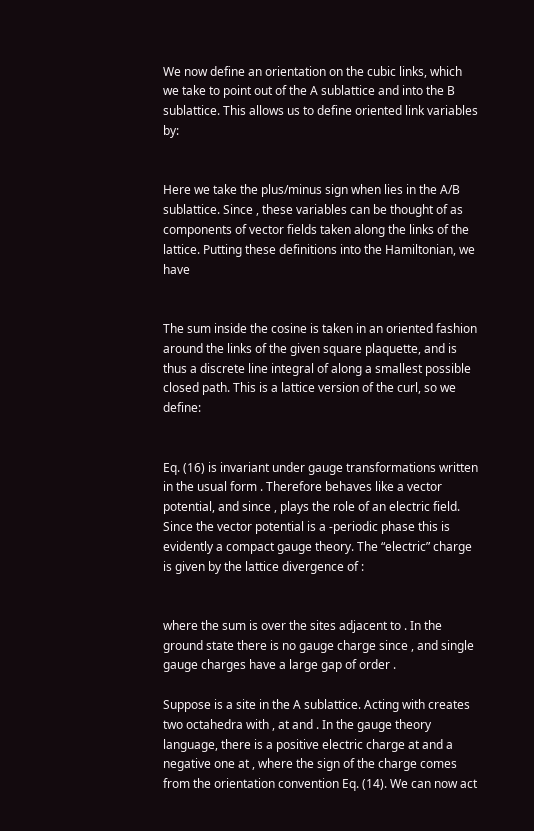We now define an orientation on the cubic links, which we take to point out of the A sublattice and into the B sublattice. This allows us to define oriented link variables by:


Here we take the plus/minus sign when lies in the A/B sublattice. Since , these variables can be thought of as components of vector fields taken along the links of the lattice. Putting these definitions into the Hamiltonian, we have


The sum inside the cosine is taken in an oriented fashion around the links of the given square plaquette, and is thus a discrete line integral of along a smallest possible closed path. This is a lattice version of the curl, so we define:


Eq. (16) is invariant under gauge transformations written in the usual form . Therefore behaves like a vector potential, and since , plays the role of an electric field. Since the vector potential is a -periodic phase this is evidently a compact gauge theory. The “electric” charge is given by the lattice divergence of :


where the sum is over the sites adjacent to . In the ground state there is no gauge charge since , and single gauge charges have a large gap of order .

Suppose is a site in the A sublattice. Acting with creates two octahedra with , at and . In the gauge theory language, there is a positive electric charge at and a negative one at , where the sign of the charge comes from the orientation convention Eq. (14). We can now act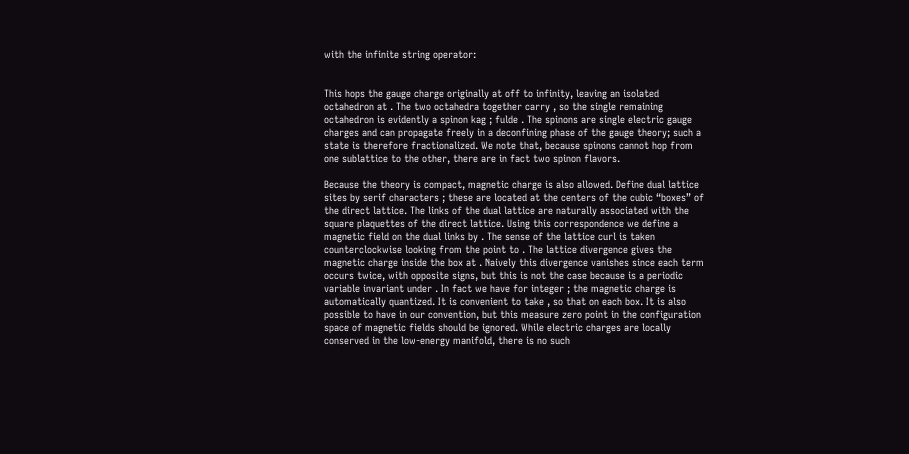with the infinite string operator:


This hops the gauge charge originally at off to infinity, leaving an isolated octahedron at . The two octahedra together carry , so the single remaining octahedron is evidently a spinon kag ; fulde . The spinons are single electric gauge charges and can propagate freely in a deconfining phase of the gauge theory; such a state is therefore fractionalized. We note that, because spinons cannot hop from one sublattice to the other, there are in fact two spinon flavors.

Because the theory is compact, magnetic charge is also allowed. Define dual lattice sites by serif characters ; these are located at the centers of the cubic “boxes” of the direct lattice. The links of the dual lattice are naturally associated with the square plaquettes of the direct lattice. Using this correspondence we define a magnetic field on the dual links by . The sense of the lattice curl is taken counterclockwise looking from the point to . The lattice divergence gives the magnetic charge inside the box at . Naively this divergence vanishes since each term occurs twice, with opposite signs, but this is not the case because is a periodic variable invariant under . In fact we have for integer ; the magnetic charge is automatically quantized. It is convenient to take , so that on each box. It is also possible to have in our convention, but this measure zero point in the configuration space of magnetic fields should be ignored. While electric charges are locally conserved in the low-energy manifold, there is no such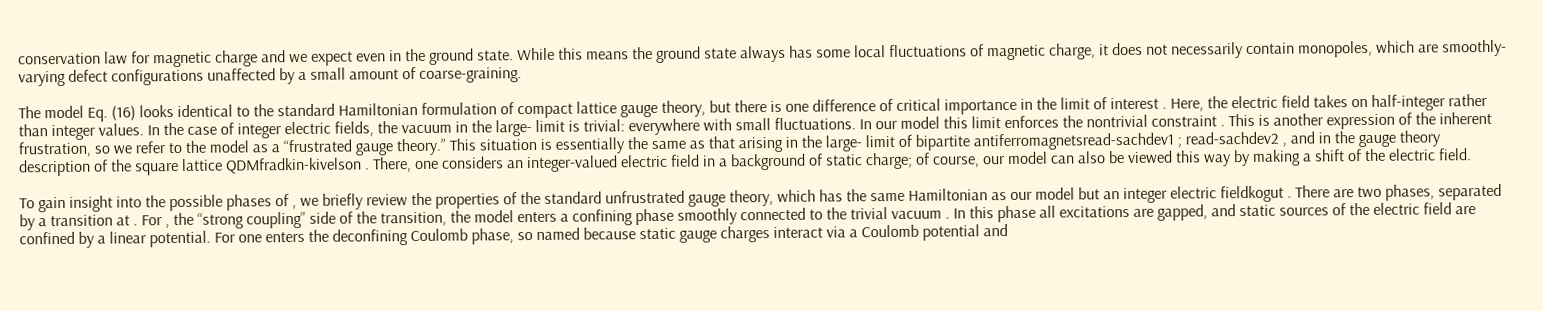conservation law for magnetic charge and we expect even in the ground state. While this means the ground state always has some local fluctuations of magnetic charge, it does not necessarily contain monopoles, which are smoothly-varying defect configurations unaffected by a small amount of coarse-graining.

The model Eq. (16) looks identical to the standard Hamiltonian formulation of compact lattice gauge theory, but there is one difference of critical importance in the limit of interest . Here, the electric field takes on half-integer rather than integer values. In the case of integer electric fields, the vacuum in the large- limit is trivial: everywhere with small fluctuations. In our model this limit enforces the nontrivial constraint . This is another expression of the inherent frustration, so we refer to the model as a “frustrated gauge theory.” This situation is essentially the same as that arising in the large- limit of bipartite antiferromagnetsread-sachdev1 ; read-sachdev2 , and in the gauge theory description of the square lattice QDMfradkin-kivelson . There, one considers an integer-valued electric field in a background of static charge; of course, our model can also be viewed this way by making a shift of the electric field.

To gain insight into the possible phases of , we briefly review the properties of the standard unfrustrated gauge theory, which has the same Hamiltonian as our model but an integer electric fieldkogut . There are two phases, separated by a transition at . For , the “strong coupling” side of the transition, the model enters a confining phase smoothly connected to the trivial vacuum . In this phase all excitations are gapped, and static sources of the electric field are confined by a linear potential. For one enters the deconfining Coulomb phase, so named because static gauge charges interact via a Coulomb potential and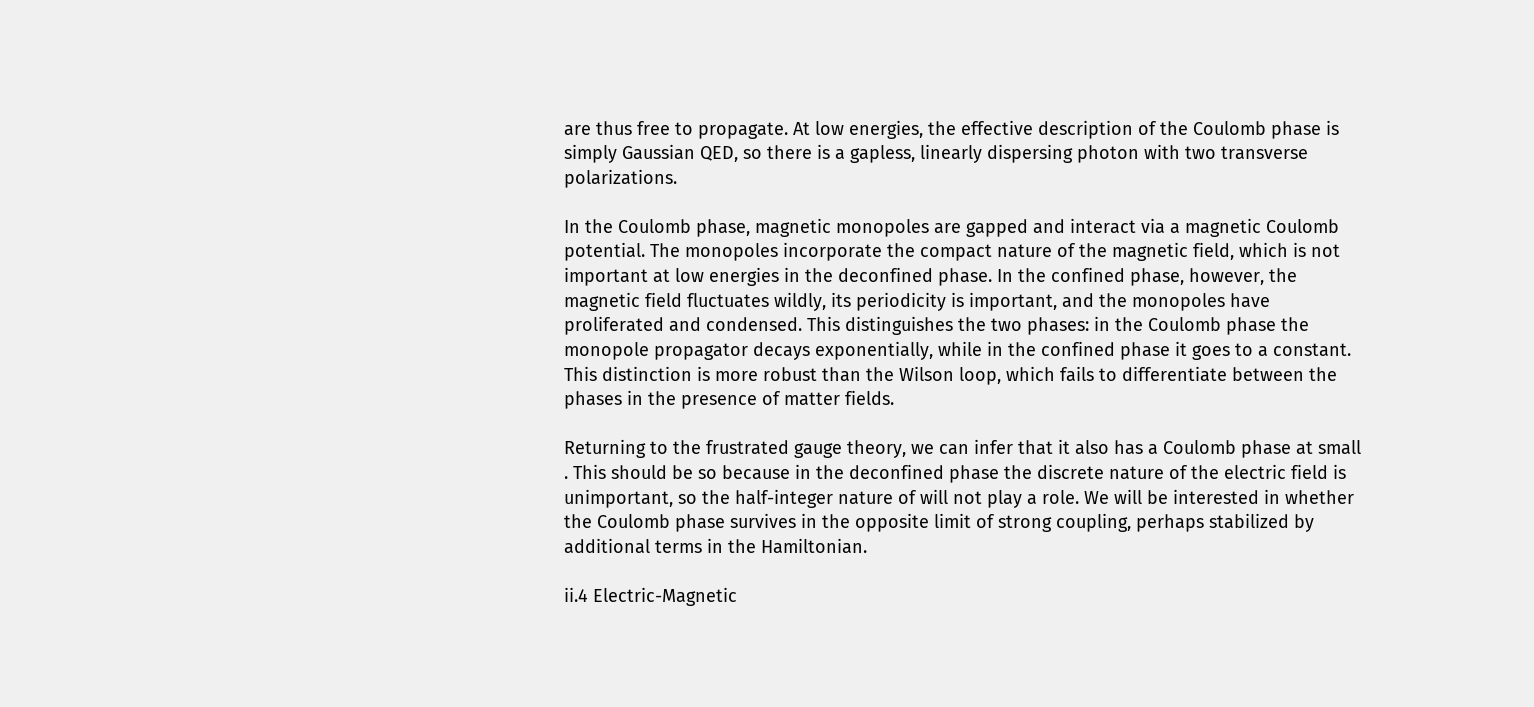are thus free to propagate. At low energies, the effective description of the Coulomb phase is simply Gaussian QED, so there is a gapless, linearly dispersing photon with two transverse polarizations.

In the Coulomb phase, magnetic monopoles are gapped and interact via a magnetic Coulomb potential. The monopoles incorporate the compact nature of the magnetic field, which is not important at low energies in the deconfined phase. In the confined phase, however, the magnetic field fluctuates wildly, its periodicity is important, and the monopoles have proliferated and condensed. This distinguishes the two phases: in the Coulomb phase the monopole propagator decays exponentially, while in the confined phase it goes to a constant. This distinction is more robust than the Wilson loop, which fails to differentiate between the phases in the presence of matter fields.

Returning to the frustrated gauge theory, we can infer that it also has a Coulomb phase at small . This should be so because in the deconfined phase the discrete nature of the electric field is unimportant, so the half-integer nature of will not play a role. We will be interested in whether the Coulomb phase survives in the opposite limit of strong coupling, perhaps stabilized by additional terms in the Hamiltonian.

ii.4 Electric-Magnetic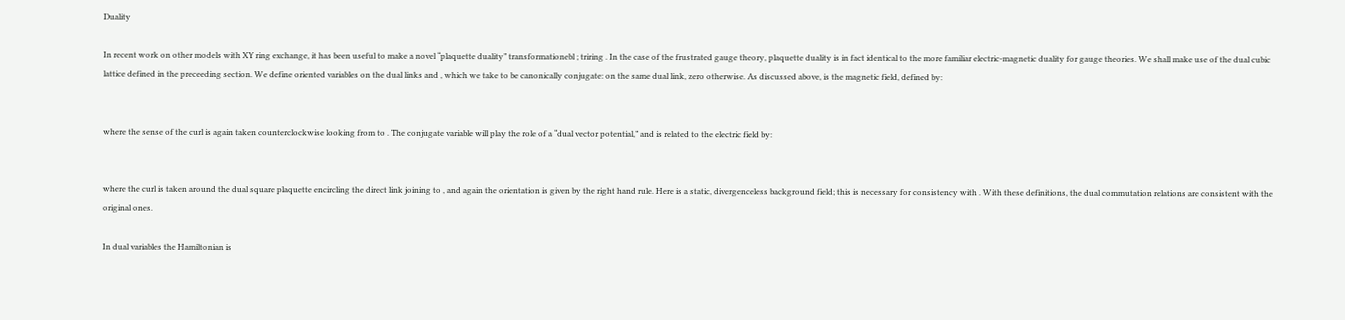Duality

In recent work on other models with XY ring exchange, it has been useful to make a novel “plaquette duality” transformationebl ; triring . In the case of the frustrated gauge theory, plaquette duality is in fact identical to the more familiar electric-magnetic duality for gauge theories. We shall make use of the dual cubic lattice defined in the preceeding section. We define oriented variables on the dual links and , which we take to be canonically conjugate: on the same dual link, zero otherwise. As discussed above, is the magnetic field, defined by:


where the sense of the curl is again taken counterclockwise looking from to . The conjugate variable will play the role of a “dual vector potential,” and is related to the electric field by:


where the curl is taken around the dual square plaquette encircling the direct link joining to , and again the orientation is given by the right hand rule. Here is a static, divergenceless background field; this is necessary for consistency with . With these definitions, the dual commutation relations are consistent with the original ones.

In dual variables the Hamiltonian is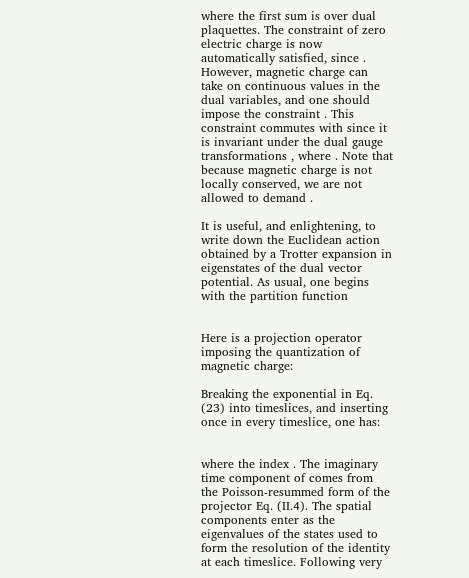where the first sum is over dual plaquettes. The constraint of zero electric charge is now automatically satisfied, since . However, magnetic charge can take on continuous values in the dual variables, and one should impose the constraint . This constraint commutes with since it is invariant under the dual gauge transformations , where . Note that because magnetic charge is not locally conserved, we are not allowed to demand .

It is useful, and enlightening, to write down the Euclidean action obtained by a Trotter expansion in eigenstates of the dual vector potential. As usual, one begins with the partition function


Here is a projection operator imposing the quantization of magnetic charge:

Breaking the exponential in Eq. (23) into timeslices, and inserting once in every timeslice, one has:


where the index . The imaginary time component of comes from the Poisson-resummed form of the projector Eq. (II.4). The spatial components enter as the eigenvalues of the states used to form the resolution of the identity at each timeslice. Following very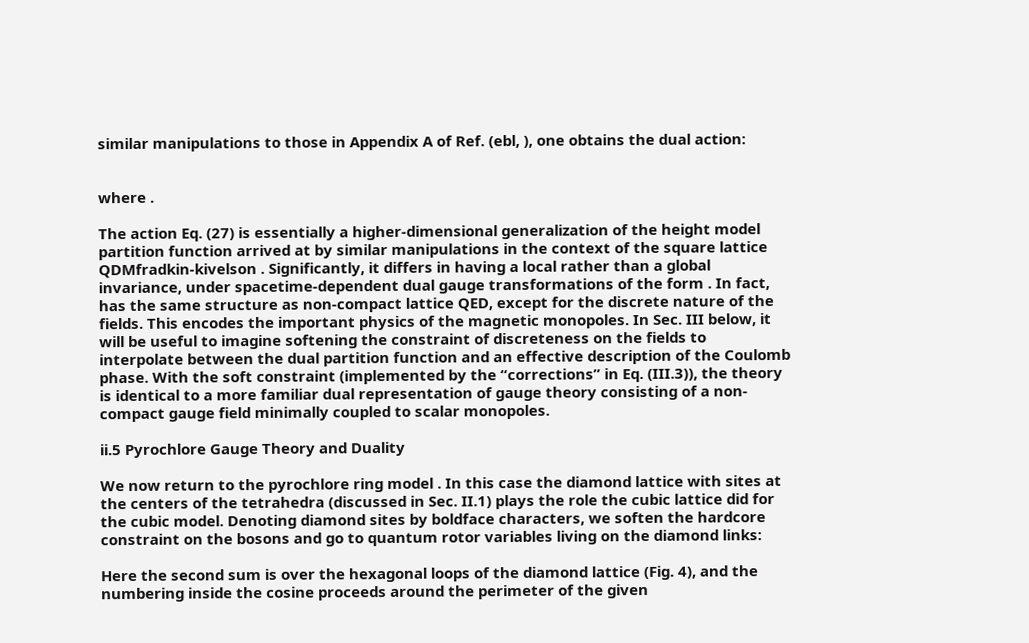similar manipulations to those in Appendix A of Ref. (ebl, ), one obtains the dual action:


where .

The action Eq. (27) is essentially a higher-dimensional generalization of the height model partition function arrived at by similar manipulations in the context of the square lattice QDMfradkin-kivelson . Significantly, it differs in having a local rather than a global invariance, under spacetime-dependent dual gauge transformations of the form . In fact, has the same structure as non-compact lattice QED, except for the discrete nature of the fields. This encodes the important physics of the magnetic monopoles. In Sec. III below, it will be useful to imagine softening the constraint of discreteness on the fields to interpolate between the dual partition function and an effective description of the Coulomb phase. With the soft constraint (implemented by the “corrections” in Eq. (III.3)), the theory is identical to a more familiar dual representation of gauge theory consisting of a non-compact gauge field minimally coupled to scalar monopoles.

ii.5 Pyrochlore Gauge Theory and Duality

We now return to the pyrochlore ring model . In this case the diamond lattice with sites at the centers of the tetrahedra (discussed in Sec. II.1) plays the role the cubic lattice did for the cubic model. Denoting diamond sites by boldface characters, we soften the hardcore constraint on the bosons and go to quantum rotor variables living on the diamond links:

Here the second sum is over the hexagonal loops of the diamond lattice (Fig. 4), and the numbering inside the cosine proceeds around the perimeter of the given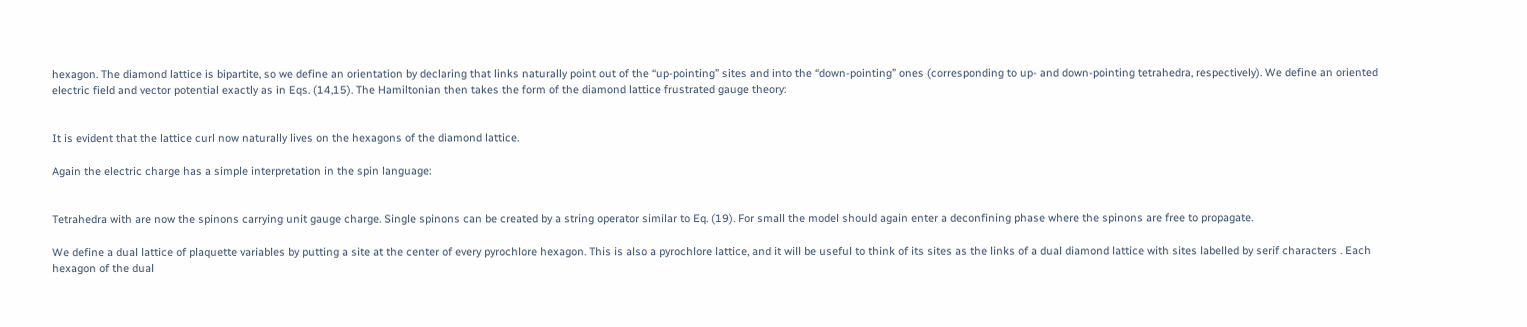hexagon. The diamond lattice is bipartite, so we define an orientation by declaring that links naturally point out of the “up-pointing” sites and into the “down-pointing” ones (corresponding to up- and down-pointing tetrahedra, respectively). We define an oriented electric field and vector potential exactly as in Eqs. (14,15). The Hamiltonian then takes the form of the diamond lattice frustrated gauge theory:


It is evident that the lattice curl now naturally lives on the hexagons of the diamond lattice.

Again the electric charge has a simple interpretation in the spin language:


Tetrahedra with are now the spinons carrying unit gauge charge. Single spinons can be created by a string operator similar to Eq. (19). For small the model should again enter a deconfining phase where the spinons are free to propagate.

We define a dual lattice of plaquette variables by putting a site at the center of every pyrochlore hexagon. This is also a pyrochlore lattice, and it will be useful to think of its sites as the links of a dual diamond lattice with sites labelled by serif characters . Each hexagon of the dual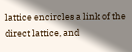lattice encircles a link of the direct lattice, and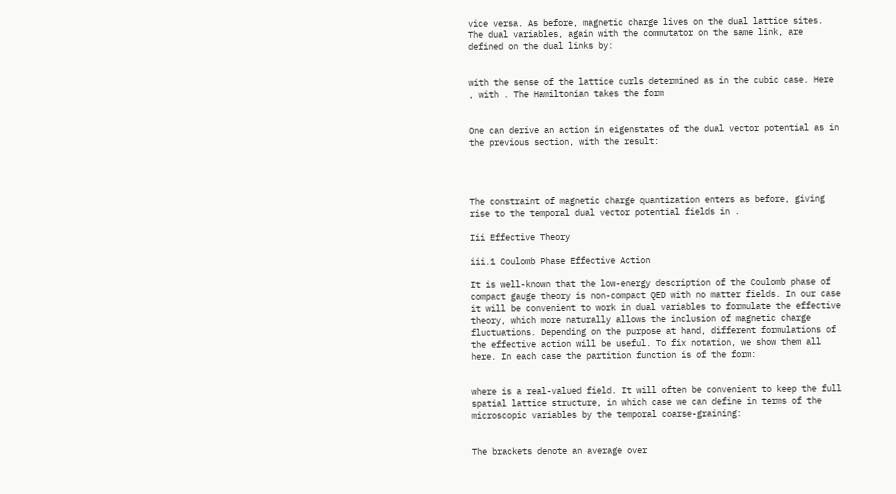vice versa. As before, magnetic charge lives on the dual lattice sites. The dual variables, again with the commutator on the same link, are defined on the dual links by:


with the sense of the lattice curls determined as in the cubic case. Here , with . The Hamiltonian takes the form


One can derive an action in eigenstates of the dual vector potential as in the previous section, with the result:




The constraint of magnetic charge quantization enters as before, giving rise to the temporal dual vector potential fields in .

Iii Effective Theory

iii.1 Coulomb Phase Effective Action

It is well-known that the low-energy description of the Coulomb phase of compact gauge theory is non-compact QED with no matter fields. In our case it will be convenient to work in dual variables to formulate the effective theory, which more naturally allows the inclusion of magnetic charge fluctuations. Depending on the purpose at hand, different formulations of the effective action will be useful. To fix notation, we show them all here. In each case the partition function is of the form:


where is a real-valued field. It will often be convenient to keep the full spatial lattice structure, in which case we can define in terms of the microscopic variables by the temporal coarse-graining:


The brackets denote an average over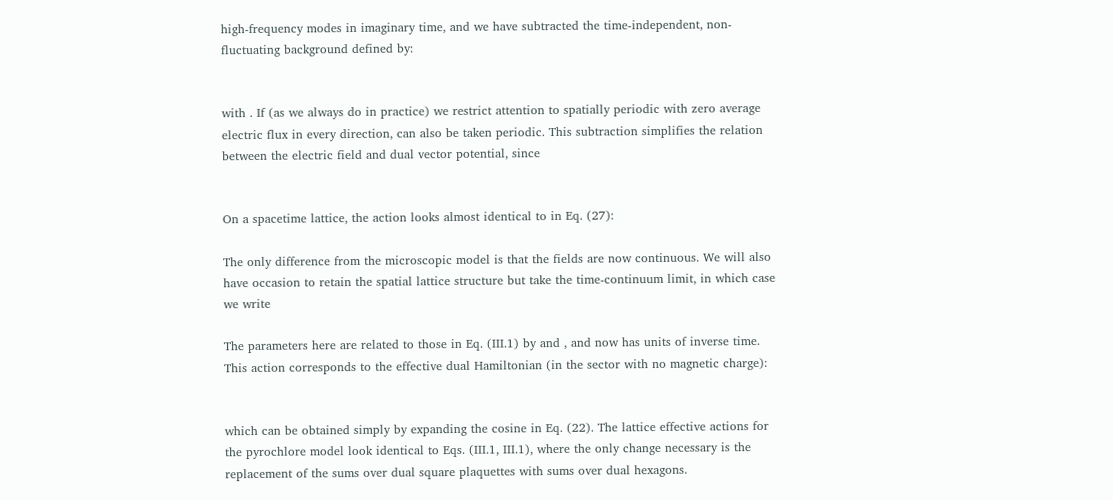high-frequency modes in imaginary time, and we have subtracted the time-independent, non-fluctuating background defined by:


with . If (as we always do in practice) we restrict attention to spatially periodic with zero average electric flux in every direction, can also be taken periodic. This subtraction simplifies the relation between the electric field and dual vector potential, since


On a spacetime lattice, the action looks almost identical to in Eq. (27):

The only difference from the microscopic model is that the fields are now continuous. We will also have occasion to retain the spatial lattice structure but take the time-continuum limit, in which case we write

The parameters here are related to those in Eq. (III.1) by and , and now has units of inverse time. This action corresponds to the effective dual Hamiltonian (in the sector with no magnetic charge):


which can be obtained simply by expanding the cosine in Eq. (22). The lattice effective actions for the pyrochlore model look identical to Eqs. (III.1, III.1), where the only change necessary is the replacement of the sums over dual square plaquettes with sums over dual hexagons.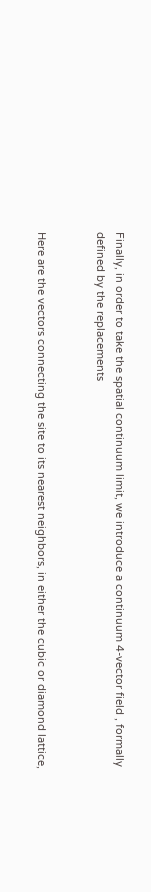Finally, in order to take the spatial continuum limit, we introduce a continuum 4-vector field , formally defined by the replacements


Here are the vectors connecting the site to its nearest neighbors, in either the cubic or diamond lattice,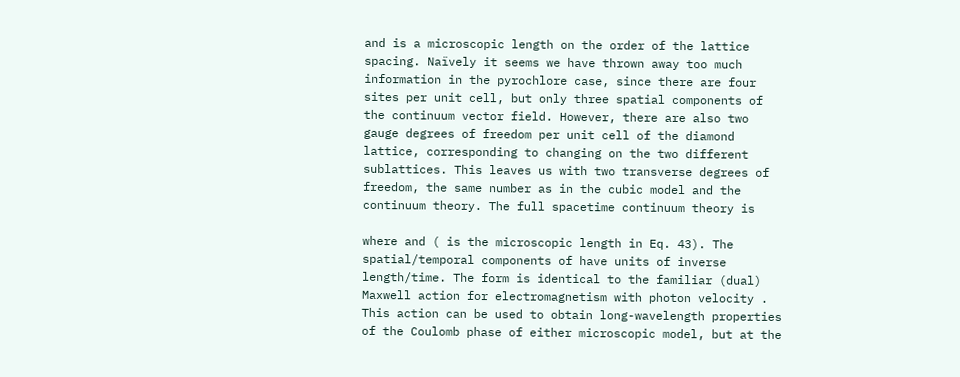and is a microscopic length on the order of the lattice spacing. Naïvely it seems we have thrown away too much information in the pyrochlore case, since there are four sites per unit cell, but only three spatial components of the continuum vector field. However, there are also two gauge degrees of freedom per unit cell of the diamond lattice, corresponding to changing on the two different sublattices. This leaves us with two transverse degrees of freedom, the same number as in the cubic model and the continuum theory. The full spacetime continuum theory is

where and ( is the microscopic length in Eq. 43). The spatial/temporal components of have units of inverse length/time. The form is identical to the familiar (dual) Maxwell action for electromagnetism with photon velocity . This action can be used to obtain long-wavelength properties of the Coulomb phase of either microscopic model, but at the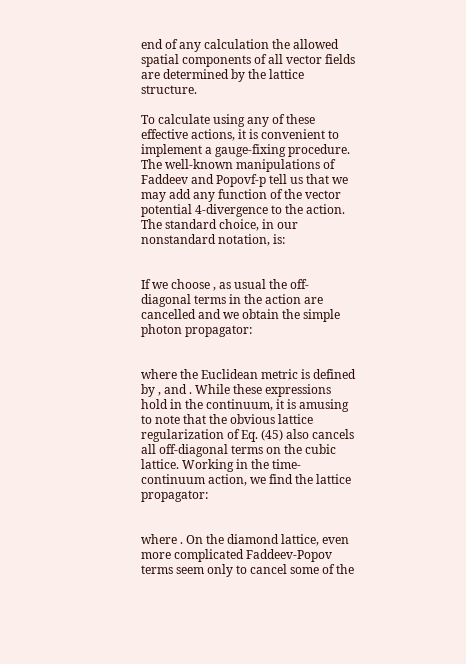end of any calculation the allowed spatial components of all vector fields are determined by the lattice structure.

To calculate using any of these effective actions, it is convenient to implement a gauge-fixing procedure. The well-known manipulations of Faddeev and Popovf-p tell us that we may add any function of the vector potential 4-divergence to the action. The standard choice, in our nonstandard notation, is:


If we choose , as usual the off-diagonal terms in the action are cancelled and we obtain the simple photon propagator:


where the Euclidean metric is defined by , and . While these expressions hold in the continuum, it is amusing to note that the obvious lattice regularization of Eq. (45) also cancels all off-diagonal terms on the cubic lattice. Working in the time-continuum action, we find the lattice propagator:


where . On the diamond lattice, even more complicated Faddeev-Popov terms seem only to cancel some of the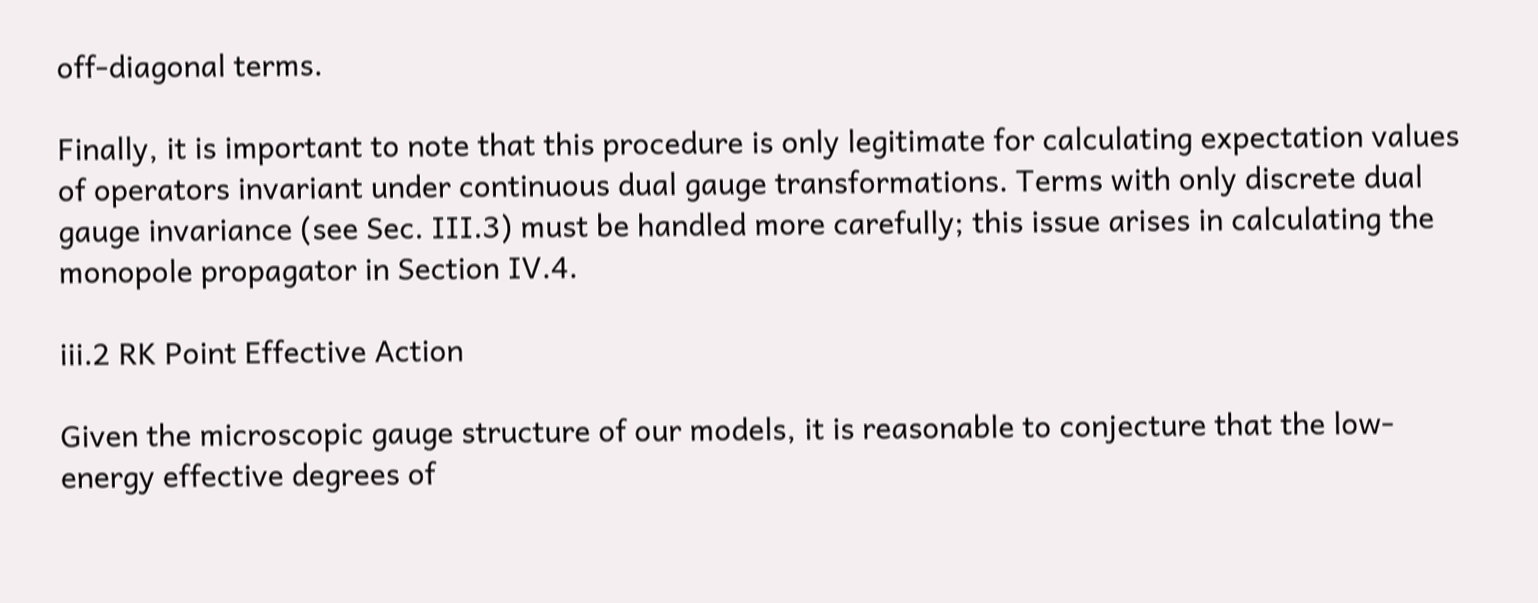off-diagonal terms.

Finally, it is important to note that this procedure is only legitimate for calculating expectation values of operators invariant under continuous dual gauge transformations. Terms with only discrete dual gauge invariance (see Sec. III.3) must be handled more carefully; this issue arises in calculating the monopole propagator in Section IV.4.

iii.2 RK Point Effective Action

Given the microscopic gauge structure of our models, it is reasonable to conjecture that the low-energy effective degrees of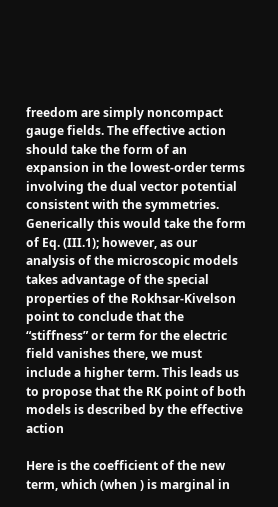freedom are simply noncompact gauge fields. The effective action should take the form of an expansion in the lowest-order terms involving the dual vector potential consistent with the symmetries. Generically this would take the form of Eq. (III.1); however, as our analysis of the microscopic models takes advantage of the special properties of the Rokhsar-Kivelson point to conclude that the “stiffness” or term for the electric field vanishes there, we must include a higher term. This leads us to propose that the RK point of both models is described by the effective action

Here is the coefficient of the new term, which (when ) is marginal in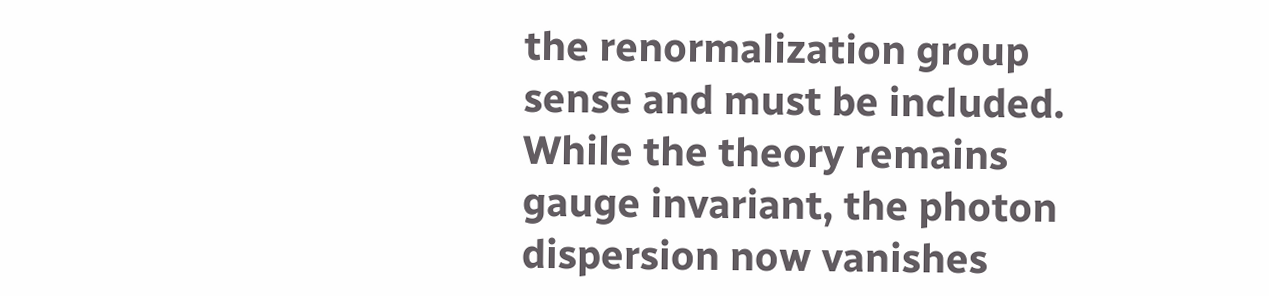the renormalization group sense and must be included. While the theory remains gauge invariant, the photon dispersion now vanishes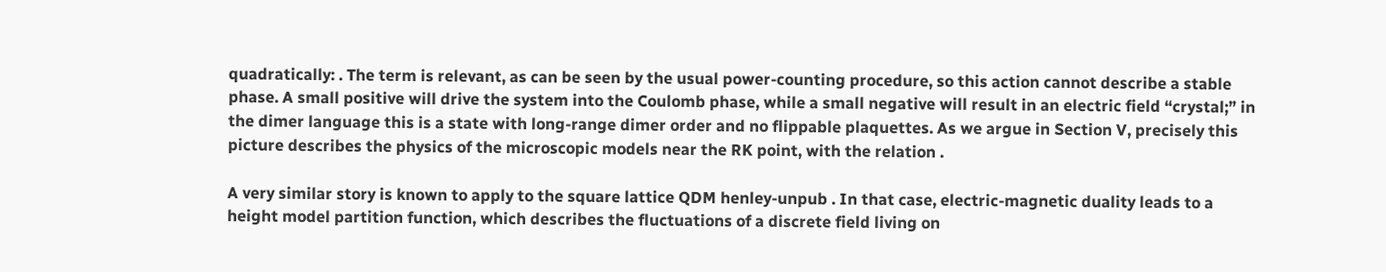quadratically: . The term is relevant, as can be seen by the usual power-counting procedure, so this action cannot describe a stable phase. A small positive will drive the system into the Coulomb phase, while a small negative will result in an electric field “crystal;” in the dimer language this is a state with long-range dimer order and no flippable plaquettes. As we argue in Section V, precisely this picture describes the physics of the microscopic models near the RK point, with the relation .

A very similar story is known to apply to the square lattice QDM henley-unpub . In that case, electric-magnetic duality leads to a height model partition function, which describes the fluctuations of a discrete field living on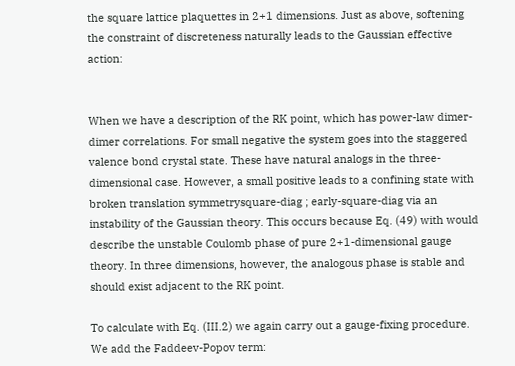the square lattice plaquettes in 2+1 dimensions. Just as above, softening the constraint of discreteness naturally leads to the Gaussian effective action:


When we have a description of the RK point, which has power-law dimer-dimer correlations. For small negative the system goes into the staggered valence bond crystal state. These have natural analogs in the three-dimensional case. However, a small positive leads to a confining state with broken translation symmetrysquare-diag ; early-square-diag via an instability of the Gaussian theory. This occurs because Eq. (49) with would describe the unstable Coulomb phase of pure 2+1-dimensional gauge theory. In three dimensions, however, the analogous phase is stable and should exist adjacent to the RK point.

To calculate with Eq. (III.2) we again carry out a gauge-fixing procedure. We add the Faddeev-Popov term: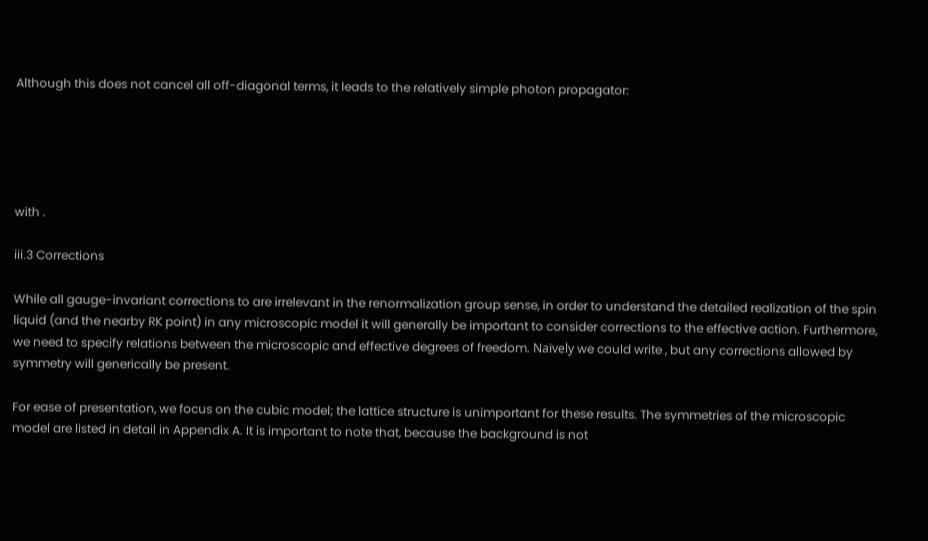Although this does not cancel all off-diagonal terms, it leads to the relatively simple photon propagator:





with .

iii.3 Corrections

While all gauge-invariant corrections to are irrelevant in the renormalization group sense, in order to understand the detailed realization of the spin liquid (and the nearby RK point) in any microscopic model it will generally be important to consider corrections to the effective action. Furthermore, we need to specify relations between the microscopic and effective degrees of freedom. Naïvely we could write , but any corrections allowed by symmetry will generically be present.

For ease of presentation, we focus on the cubic model; the lattice structure is unimportant for these results. The symmetries of the microscopic model are listed in detail in Appendix A. It is important to note that, because the background is not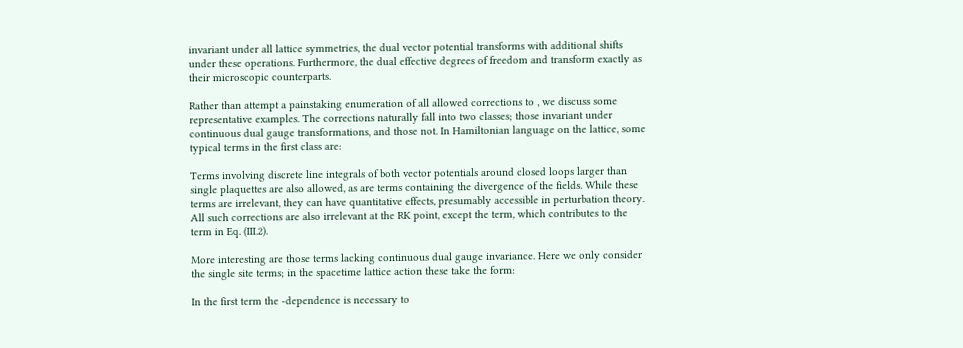invariant under all lattice symmetries, the dual vector potential transforms with additional shifts under these operations. Furthermore, the dual effective degrees of freedom and transform exactly as their microscopic counterparts.

Rather than attempt a painstaking enumeration of all allowed corrections to , we discuss some representative examples. The corrections naturally fall into two classes; those invariant under continuous dual gauge transformations, and those not. In Hamiltonian language on the lattice, some typical terms in the first class are:

Terms involving discrete line integrals of both vector potentials around closed loops larger than single plaquettes are also allowed, as are terms containing the divergence of the fields. While these terms are irrelevant, they can have quantitative effects, presumably accessible in perturbation theory. All such corrections are also irrelevant at the RK point, except the term, which contributes to the term in Eq. (III.2).

More interesting are those terms lacking continuous dual gauge invariance. Here we only consider the single site terms; in the spacetime lattice action these take the form:

In the first term the -dependence is necessary to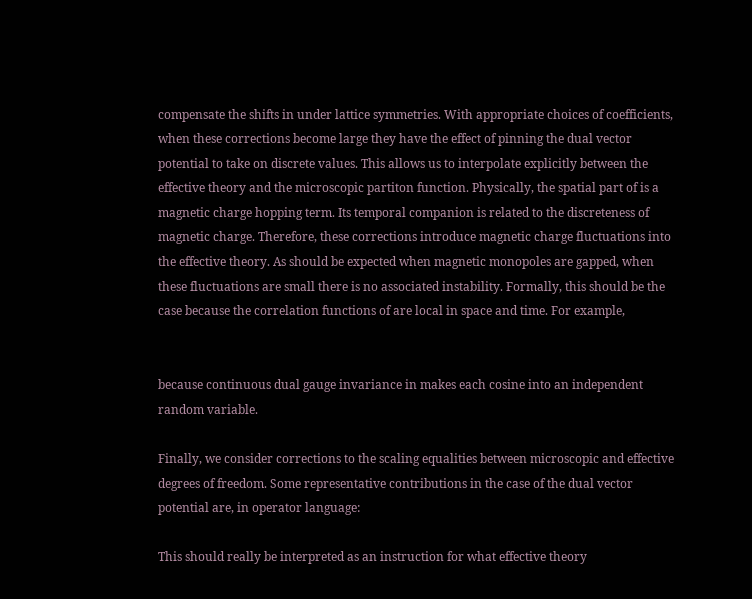compensate the shifts in under lattice symmetries. With appropriate choices of coefficients, when these corrections become large they have the effect of pinning the dual vector potential to take on discrete values. This allows us to interpolate explicitly between the effective theory and the microscopic partiton function. Physically, the spatial part of is a magnetic charge hopping term. Its temporal companion is related to the discreteness of magnetic charge. Therefore, these corrections introduce magnetic charge fluctuations into the effective theory. As should be expected when magnetic monopoles are gapped, when these fluctuations are small there is no associated instability. Formally, this should be the case because the correlation functions of are local in space and time. For example,


because continuous dual gauge invariance in makes each cosine into an independent random variable.

Finally, we consider corrections to the scaling equalities between microscopic and effective degrees of freedom. Some representative contributions in the case of the dual vector potential are, in operator language:

This should really be interpreted as an instruction for what effective theory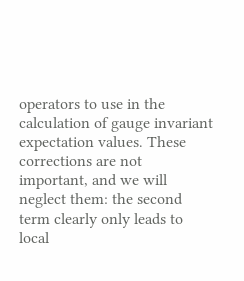operators to use in the calculation of gauge invariant expectation values. These corrections are not important, and we will neglect them: the second term clearly only leads to local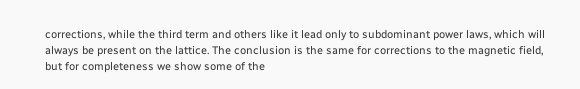corrections, while the third term and others like it lead only to subdominant power laws, which will always be present on the lattice. The conclusion is the same for corrections to the magnetic field, but for completeness we show some of the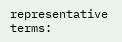representative terms: